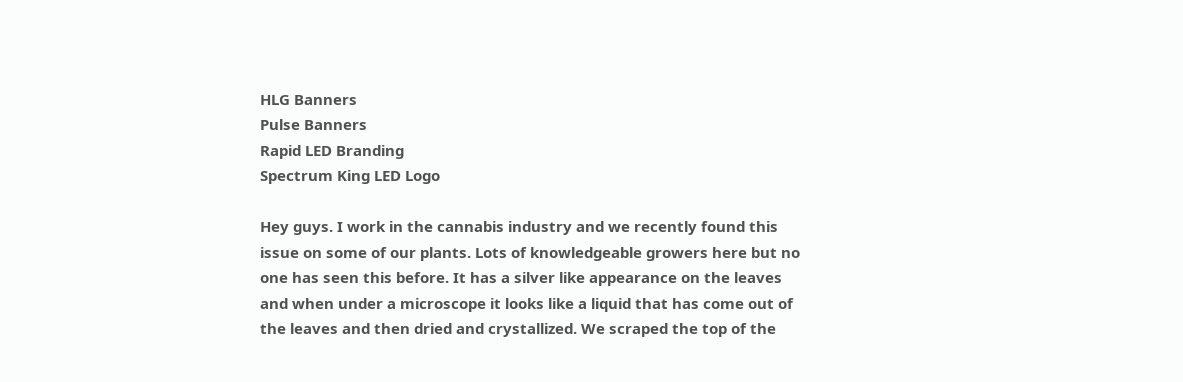HLG Banners
Pulse Banners
Rapid LED Branding
Spectrum King LED Logo

Hey guys. I work in the cannabis industry and we recently found this issue on some of our plants. Lots of knowledgeable growers here but no one has seen this before. It has a silver like appearance on the leaves and when under a microscope it looks like a liquid that has come out of the leaves and then dried and crystallized. We scraped the top of the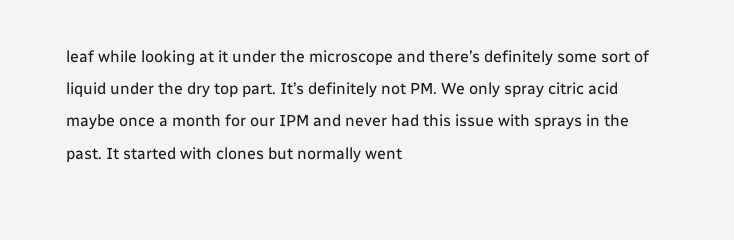leaf while looking at it under the microscope and there’s definitely some sort of liquid under the dry top part. It’s definitely not PM. We only spray citric acid maybe once a month for our IPM and never had this issue with sprays in the past. It started with clones but normally went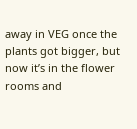away in VEG once the plants got bigger, but now it’s in the flower rooms and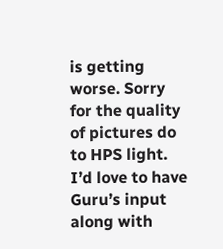is getting worse. Sorry for the quality of pictures do to HPS light. I’d love to have Guru’s input along with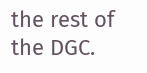the rest of the DGC.